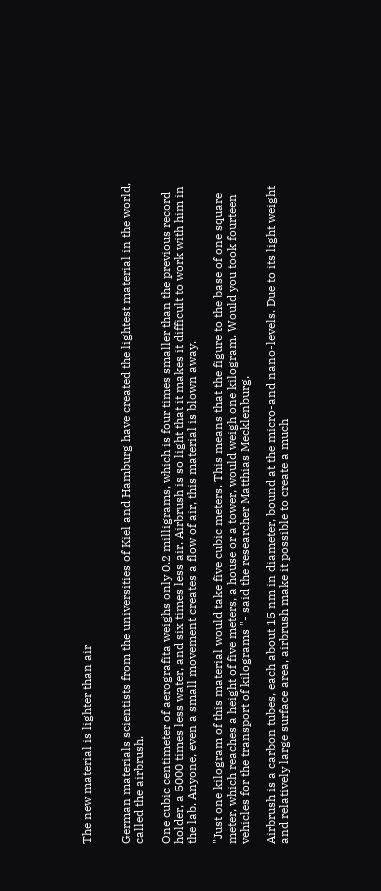The new material is lighter than air


German materials scientists from the universities of Kiel and Hamburg have created the lightest material in the world, called the airbrush.

One cubic centimeter of aerografita weighs only 0.2 milligrams, which is four times smaller than the previous record holder, a 5000 times less water, and six times less air. Airbrush is so light that it makes it difficult to work with him in the lab. Anyone, even a small movement creates a flow of air, this material is blown away.

"Just one kilogram of this material would take five cubic meters. This means that the figure to the base of one square meter, which reaches a height of five meters, a house or a tower, would weigh one kilogram. Would you took fourteen vehicles for the transport of kilograms "- said the researcher Matthias Mecklenburg.

Airbrush is a carbon tubes, each about 15 nm in diameter, bound at the micro-and nano-levels. Due to its light weight and relatively large surface area, airbrush make it possible to create a much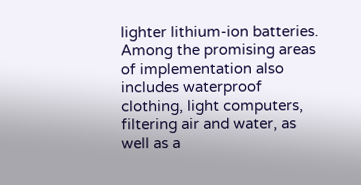lighter lithium-ion batteries. Among the promising areas of implementation also includes waterproof clothing, light computers, filtering air and water, as well as a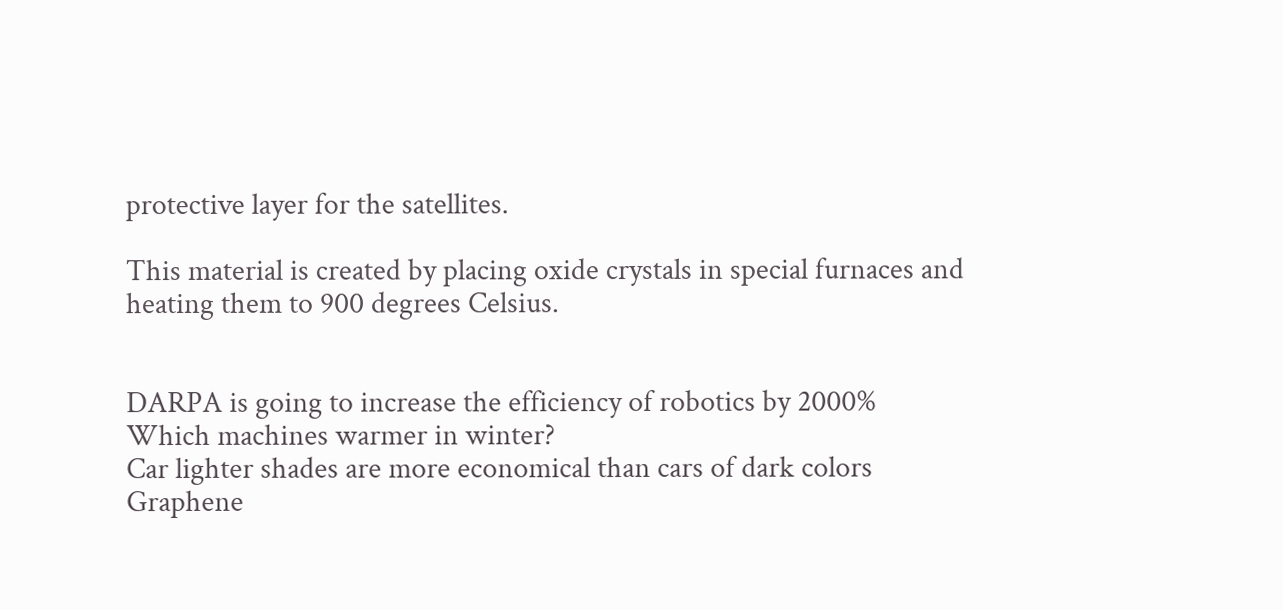protective layer for the satellites.

This material is created by placing oxide crystals in special furnaces and heating them to 900 degrees Celsius.


DARPA is going to increase the efficiency of robotics by 2000%
Which machines warmer in winter?
Car lighter shades are more economical than cars of dark colors
Graphene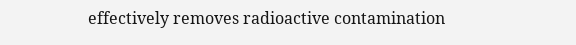effectively removes radioactive contamination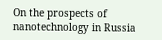On the prospects of nanotechnology in Russia